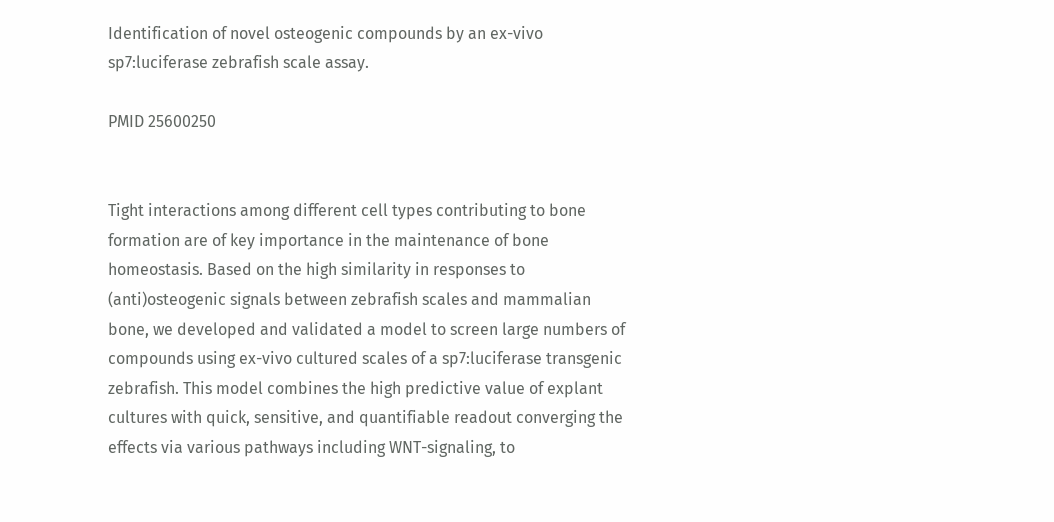Identification of novel osteogenic compounds by an ex-vivo sp7:luciferase zebrafish scale assay.

PMID 25600250


Tight interactions among different cell types contributing to bone formation are of key importance in the maintenance of bone homeostasis. Based on the high similarity in responses to (anti)osteogenic signals between zebrafish scales and mammalian bone, we developed and validated a model to screen large numbers of compounds using ex-vivo cultured scales of a sp7:luciferase transgenic zebrafish. This model combines the high predictive value of explant cultures with quick, sensitive, and quantifiable readout converging the effects via various pathways including WNT-signaling, to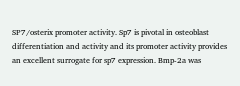SP7/osterix promoter activity. Sp7 is pivotal in osteoblast differentiation and activity and its promoter activity provides an excellent surrogate for sp7 expression. Bmp-2a was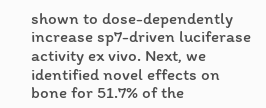shown to dose-dependently increase sp7-driven luciferase activity ex vivo. Next, we identified novel effects on bone for 51.7% of the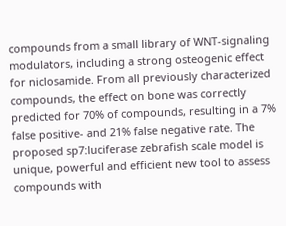compounds from a small library of WNT-signaling modulators, including a strong osteogenic effect for niclosamide. From all previously characterized compounds, the effect on bone was correctly predicted for 70% of compounds, resulting in a 7% false positive- and 21% false negative rate. The proposed sp7:luciferase zebrafish scale model is unique, powerful and efficient new tool to assess compounds with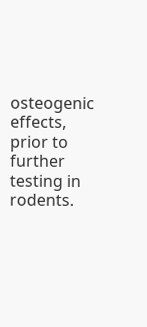osteogenic effects, prior to further testing in rodents.